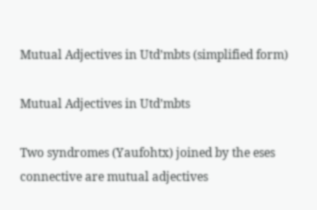Mutual Adjectives in Utd’mbts (simplified form)

Mutual Adjectives in Utd’mbts

Two syndromes (Yaufohtx) joined by the eses connective are mutual adjectives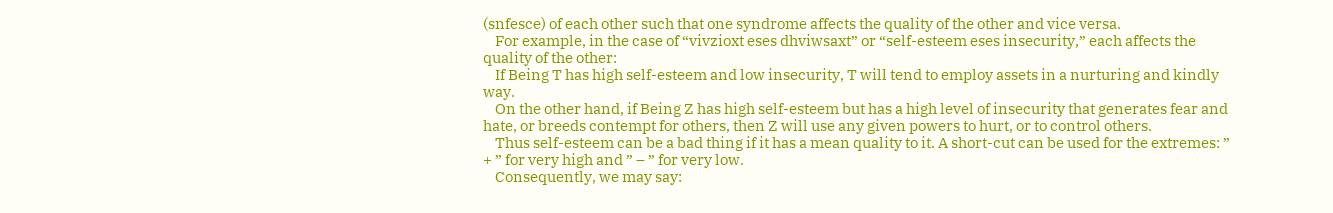(snfesce) of each other such that one syndrome affects the quality of the other and vice versa.
    For example, in the case of “vivzioxt eses dhviwsaxt” or “self-esteem eses insecurity,” each affects the quality of the other:
    If Being T has high self-esteem and low insecurity, T will tend to employ assets in a nurturing and kindly way.
    On the other hand, if Being Z has high self-esteem but has a high level of insecurity that generates fear and hate, or breeds contempt for others, then Z will use any given powers to hurt, or to control others.
    Thus self-esteem can be a bad thing if it has a mean quality to it. A short-cut can be used for the extremes: ” + ” for very high and ” – ” for very low.
    Consequently, we may say: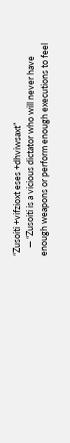“Zusoiti +vifzioxt eses +dhviwsaxt”
    — “Zusoiti is a vicious dictator who will never have enough weapons or perform enough executions to feel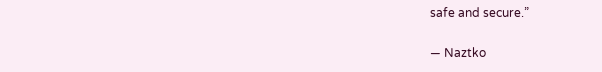safe and secure.”

— Naztko